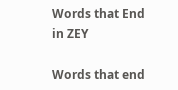Words that End in ZEY

Words that end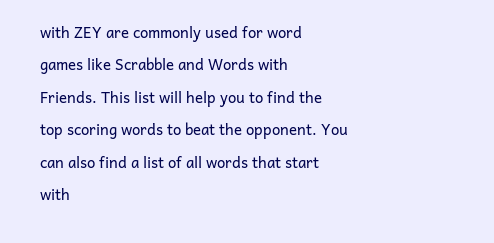with ZEY are commonly used for word games like Scrabble and Words with Friends. This list will help you to find the top scoring words to beat the opponent. You can also find a list of all words that start with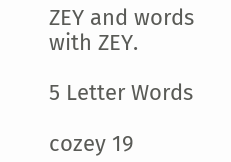ZEY and words with ZEY.

5 Letter Words

cozey 19